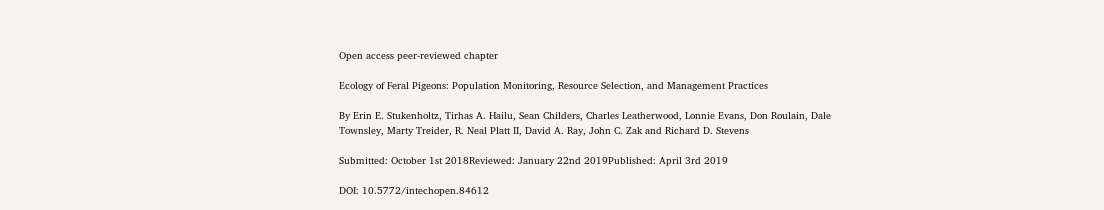Open access peer-reviewed chapter

Ecology of Feral Pigeons: Population Monitoring, Resource Selection, and Management Practices

By Erin E. Stukenholtz, Tirhas A. Hailu, Sean Childers, Charles Leatherwood, Lonnie Evans, Don Roulain, Dale Townsley, Marty Treider, R. Neal Platt II, David A. Ray, John C. Zak and Richard D. Stevens

Submitted: October 1st 2018Reviewed: January 22nd 2019Published: April 3rd 2019

DOI: 10.5772/intechopen.84612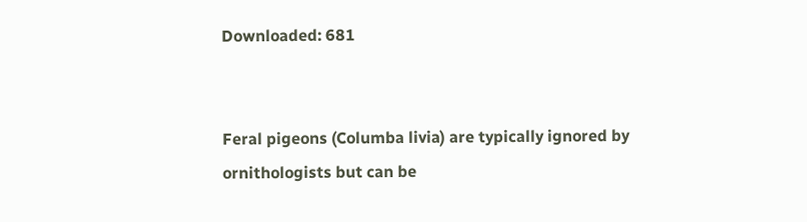Downloaded: 681


Feral pigeons (Columba livia) are typically ignored by ornithologists but can be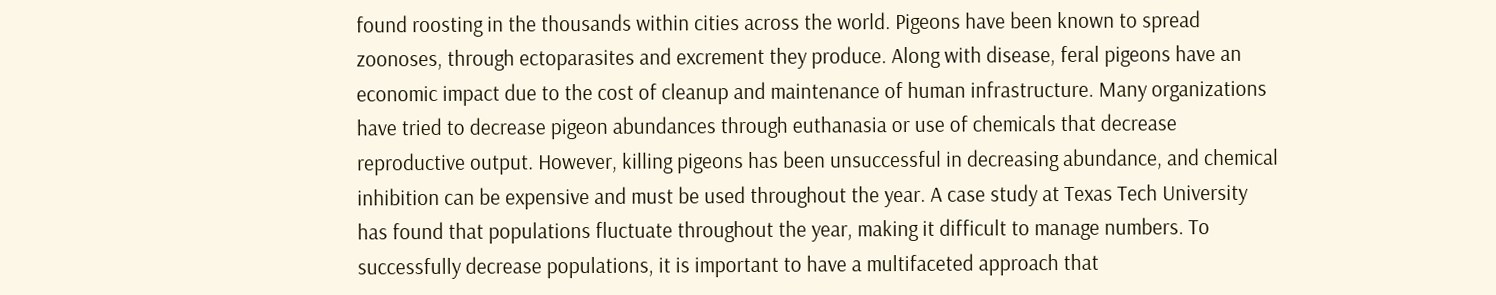found roosting in the thousands within cities across the world. Pigeons have been known to spread zoonoses, through ectoparasites and excrement they produce. Along with disease, feral pigeons have an economic impact due to the cost of cleanup and maintenance of human infrastructure. Many organizations have tried to decrease pigeon abundances through euthanasia or use of chemicals that decrease reproductive output. However, killing pigeons has been unsuccessful in decreasing abundance, and chemical inhibition can be expensive and must be used throughout the year. A case study at Texas Tech University has found that populations fluctuate throughout the year, making it difficult to manage numbers. To successfully decrease populations, it is important to have a multifaceted approach that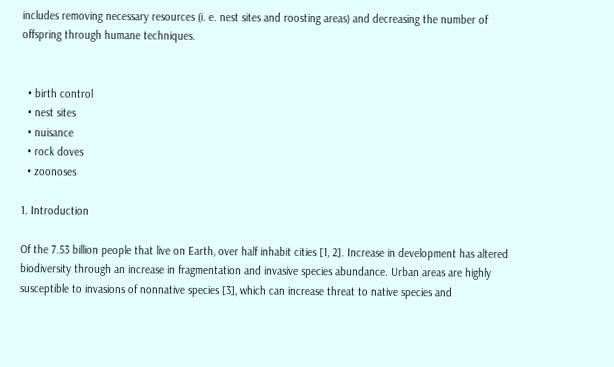includes removing necessary resources (i. e. nest sites and roosting areas) and decreasing the number of offspring through humane techniques.


  • birth control
  • nest sites
  • nuisance
  • rock doves
  • zoonoses

1. Introduction

Of the 7.53 billion people that live on Earth, over half inhabit cities [1, 2]. Increase in development has altered biodiversity through an increase in fragmentation and invasive species abundance. Urban areas are highly susceptible to invasions of nonnative species [3], which can increase threat to native species and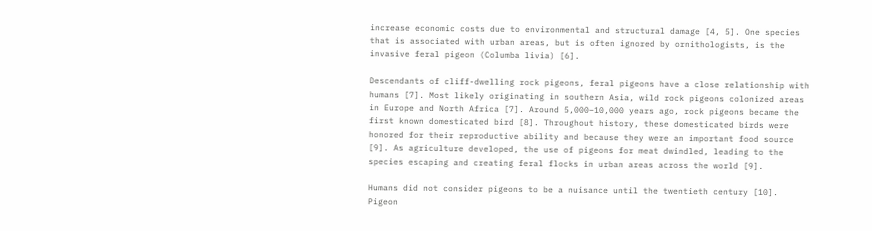increase economic costs due to environmental and structural damage [4, 5]. One species that is associated with urban areas, but is often ignored by ornithologists, is the invasive feral pigeon (Columba livia) [6].

Descendants of cliff-dwelling rock pigeons, feral pigeons have a close relationship with humans [7]. Most likely originating in southern Asia, wild rock pigeons colonized areas in Europe and North Africa [7]. Around 5,000–10,000 years ago, rock pigeons became the first known domesticated bird [8]. Throughout history, these domesticated birds were honored for their reproductive ability and because they were an important food source [9]. As agriculture developed, the use of pigeons for meat dwindled, leading to the species escaping and creating feral flocks in urban areas across the world [9].

Humans did not consider pigeons to be a nuisance until the twentieth century [10]. Pigeon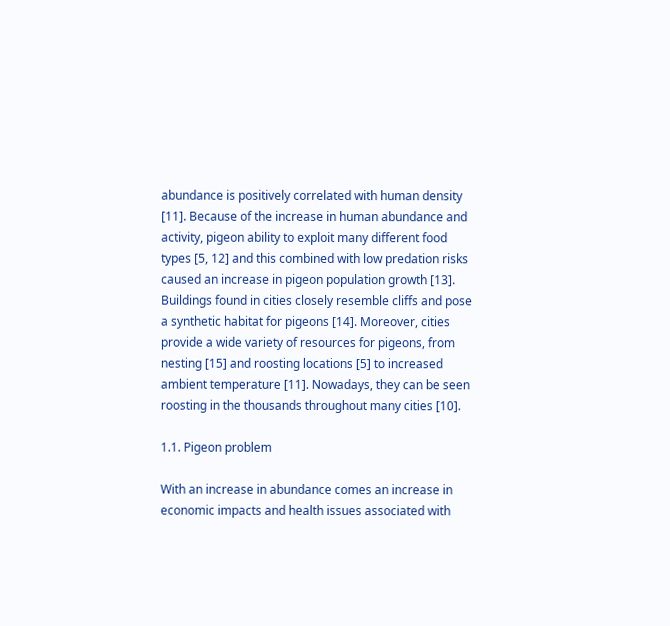abundance is positively correlated with human density [11]. Because of the increase in human abundance and activity, pigeon ability to exploit many different food types [5, 12] and this combined with low predation risks caused an increase in pigeon population growth [13]. Buildings found in cities closely resemble cliffs and pose a synthetic habitat for pigeons [14]. Moreover, cities provide a wide variety of resources for pigeons, from nesting [15] and roosting locations [5] to increased ambient temperature [11]. Nowadays, they can be seen roosting in the thousands throughout many cities [10].

1.1. Pigeon problem

With an increase in abundance comes an increase in economic impacts and health issues associated with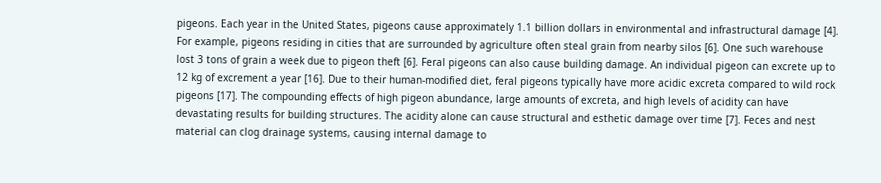pigeons. Each year in the United States, pigeons cause approximately 1.1 billion dollars in environmental and infrastructural damage [4]. For example, pigeons residing in cities that are surrounded by agriculture often steal grain from nearby silos [6]. One such warehouse lost 3 tons of grain a week due to pigeon theft [6]. Feral pigeons can also cause building damage. An individual pigeon can excrete up to 12 kg of excrement a year [16]. Due to their human-modified diet, feral pigeons typically have more acidic excreta compared to wild rock pigeons [17]. The compounding effects of high pigeon abundance, large amounts of excreta, and high levels of acidity can have devastating results for building structures. The acidity alone can cause structural and esthetic damage over time [7]. Feces and nest material can clog drainage systems, causing internal damage to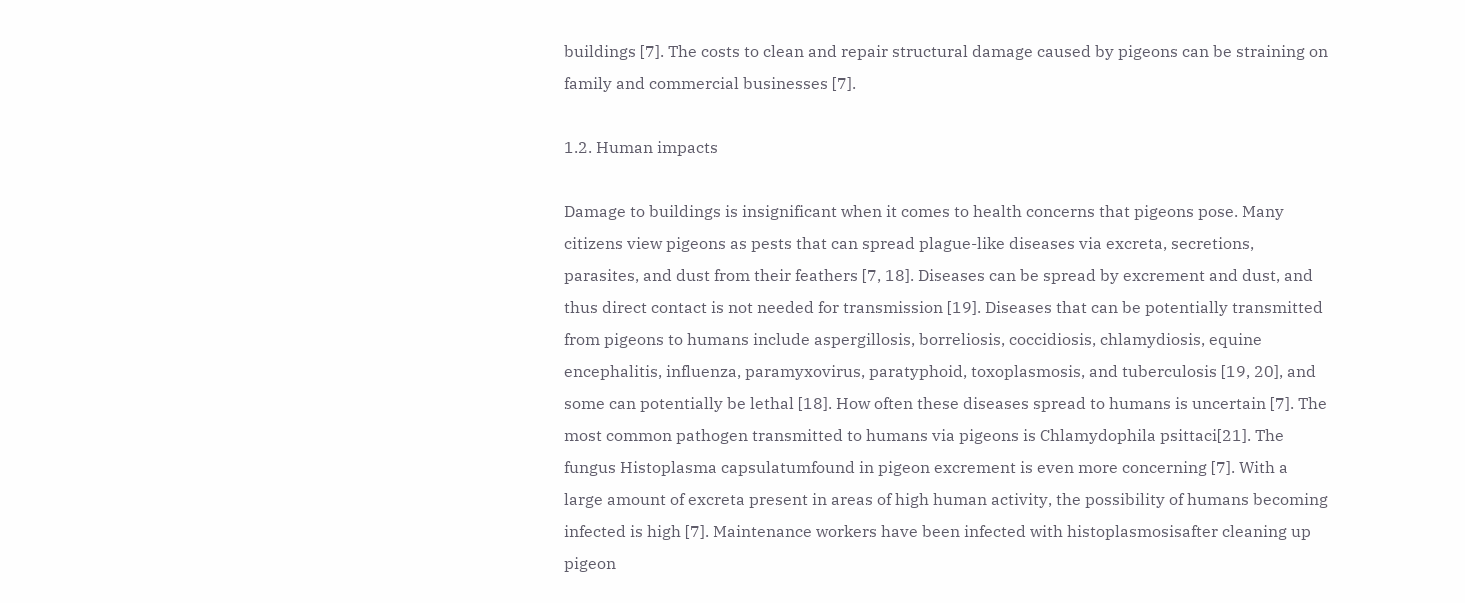buildings [7]. The costs to clean and repair structural damage caused by pigeons can be straining on family and commercial businesses [7].

1.2. Human impacts

Damage to buildings is insignificant when it comes to health concerns that pigeons pose. Many citizens view pigeons as pests that can spread plague-like diseases via excreta, secretions, parasites, and dust from their feathers [7, 18]. Diseases can be spread by excrement and dust, and thus direct contact is not needed for transmission [19]. Diseases that can be potentially transmitted from pigeons to humans include aspergillosis, borreliosis, coccidiosis, chlamydiosis, equine encephalitis, influenza, paramyxovirus, paratyphoid, toxoplasmosis, and tuberculosis [19, 20], and some can potentially be lethal [18]. How often these diseases spread to humans is uncertain [7]. The most common pathogen transmitted to humans via pigeons is Chlamydophila psittaci[21]. The fungus Histoplasma capsulatumfound in pigeon excrement is even more concerning [7]. With a large amount of excreta present in areas of high human activity, the possibility of humans becoming infected is high [7]. Maintenance workers have been infected with histoplasmosisafter cleaning up pigeon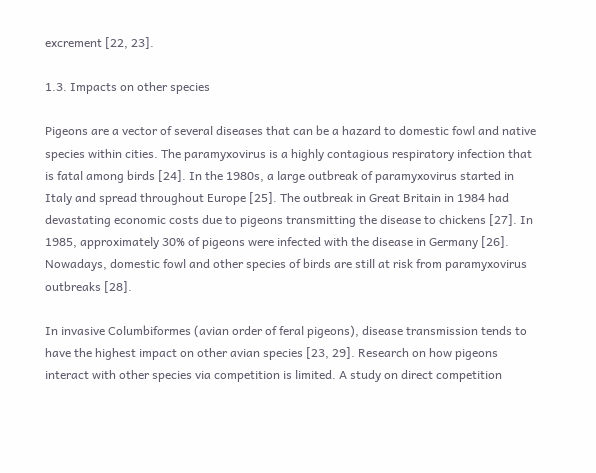excrement [22, 23].

1.3. Impacts on other species

Pigeons are a vector of several diseases that can be a hazard to domestic fowl and native species within cities. The paramyxovirus is a highly contagious respiratory infection that is fatal among birds [24]. In the 1980s, a large outbreak of paramyxovirus started in Italy and spread throughout Europe [25]. The outbreak in Great Britain in 1984 had devastating economic costs due to pigeons transmitting the disease to chickens [27]. In 1985, approximately 30% of pigeons were infected with the disease in Germany [26]. Nowadays, domestic fowl and other species of birds are still at risk from paramyxovirus outbreaks [28].

In invasive Columbiformes (avian order of feral pigeons), disease transmission tends to have the highest impact on other avian species [23, 29]. Research on how pigeons interact with other species via competition is limited. A study on direct competition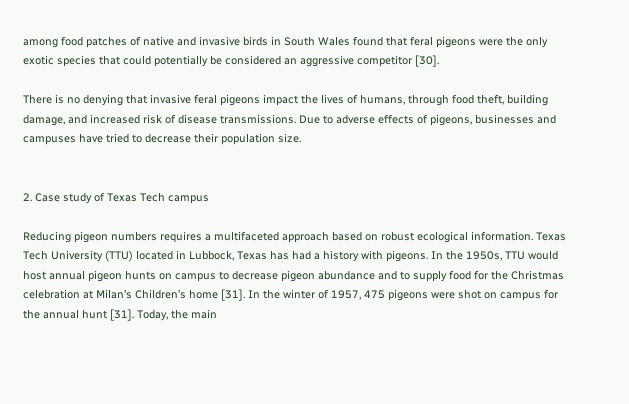among food patches of native and invasive birds in South Wales found that feral pigeons were the only exotic species that could potentially be considered an aggressive competitor [30].

There is no denying that invasive feral pigeons impact the lives of humans, through food theft, building damage, and increased risk of disease transmissions. Due to adverse effects of pigeons, businesses and campuses have tried to decrease their population size.


2. Case study of Texas Tech campus

Reducing pigeon numbers requires a multifaceted approach based on robust ecological information. Texas Tech University (TTU) located in Lubbock, Texas has had a history with pigeons. In the 1950s, TTU would host annual pigeon hunts on campus to decrease pigeon abundance and to supply food for the Christmas celebration at Milan’s Children’s home [31]. In the winter of 1957, 475 pigeons were shot on campus for the annual hunt [31]. Today, the main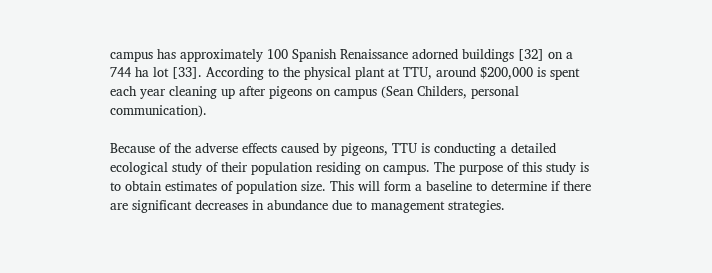campus has approximately 100 Spanish Renaissance adorned buildings [32] on a 744 ha lot [33]. According to the physical plant at TTU, around $200,000 is spent each year cleaning up after pigeons on campus (Sean Childers, personal communication).

Because of the adverse effects caused by pigeons, TTU is conducting a detailed ecological study of their population residing on campus. The purpose of this study is to obtain estimates of population size. This will form a baseline to determine if there are significant decreases in abundance due to management strategies.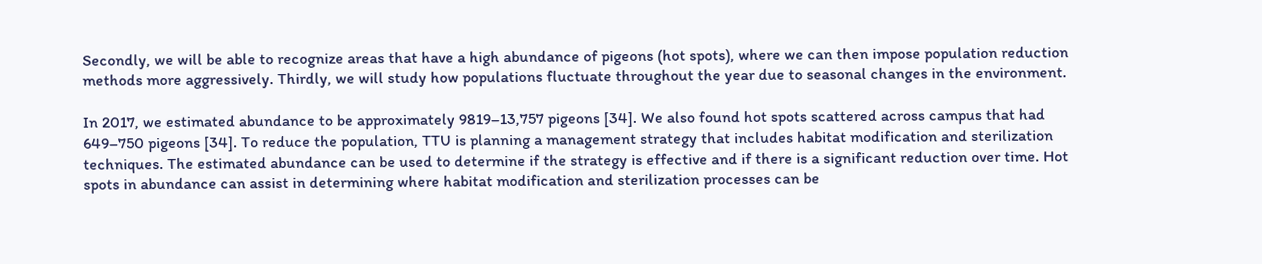Secondly, we will be able to recognize areas that have a high abundance of pigeons (hot spots), where we can then impose population reduction methods more aggressively. Thirdly, we will study how populations fluctuate throughout the year due to seasonal changes in the environment.

In 2017, we estimated abundance to be approximately 9819–13,757 pigeons [34]. We also found hot spots scattered across campus that had 649–750 pigeons [34]. To reduce the population, TTU is planning a management strategy that includes habitat modification and sterilization techniques. The estimated abundance can be used to determine if the strategy is effective and if there is a significant reduction over time. Hot spots in abundance can assist in determining where habitat modification and sterilization processes can be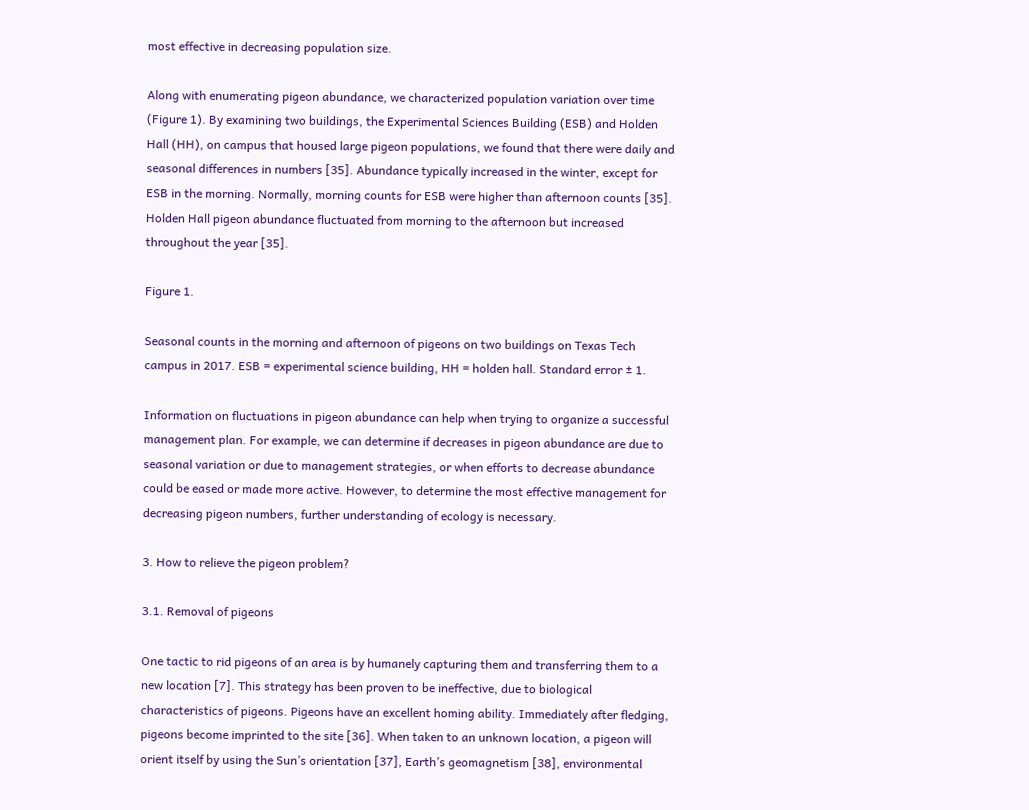most effective in decreasing population size.

Along with enumerating pigeon abundance, we characterized population variation over time (Figure 1). By examining two buildings, the Experimental Sciences Building (ESB) and Holden Hall (HH), on campus that housed large pigeon populations, we found that there were daily and seasonal differences in numbers [35]. Abundance typically increased in the winter, except for ESB in the morning. Normally, morning counts for ESB were higher than afternoon counts [35]. Holden Hall pigeon abundance fluctuated from morning to the afternoon but increased throughout the year [35].

Figure 1.

Seasonal counts in the morning and afternoon of pigeons on two buildings on Texas Tech campus in 2017. ESB = experimental science building, HH = holden hall. Standard error ± 1.

Information on fluctuations in pigeon abundance can help when trying to organize a successful management plan. For example, we can determine if decreases in pigeon abundance are due to seasonal variation or due to management strategies, or when efforts to decrease abundance could be eased or made more active. However, to determine the most effective management for decreasing pigeon numbers, further understanding of ecology is necessary.

3. How to relieve the pigeon problem?

3.1. Removal of pigeons

One tactic to rid pigeons of an area is by humanely capturing them and transferring them to a new location [7]. This strategy has been proven to be ineffective, due to biological characteristics of pigeons. Pigeons have an excellent homing ability. Immediately after fledging, pigeons become imprinted to the site [36]. When taken to an unknown location, a pigeon will orient itself by using the Sun’s orientation [37], Earth’s geomagnetism [38], environmental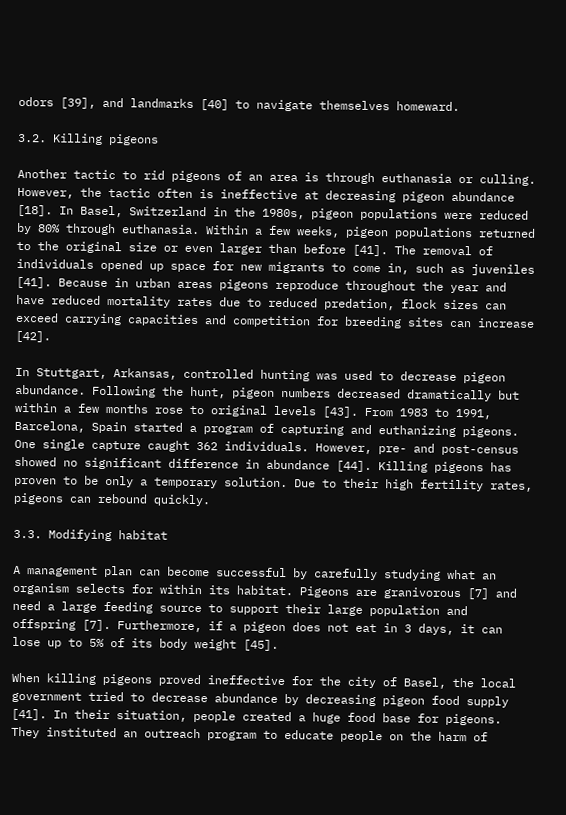odors [39], and landmarks [40] to navigate themselves homeward.

3.2. Killing pigeons

Another tactic to rid pigeons of an area is through euthanasia or culling. However, the tactic often is ineffective at decreasing pigeon abundance [18]. In Basel, Switzerland in the 1980s, pigeon populations were reduced by 80% through euthanasia. Within a few weeks, pigeon populations returned to the original size or even larger than before [41]. The removal of individuals opened up space for new migrants to come in, such as juveniles [41]. Because in urban areas pigeons reproduce throughout the year and have reduced mortality rates due to reduced predation, flock sizes can exceed carrying capacities and competition for breeding sites can increase [42].

In Stuttgart, Arkansas, controlled hunting was used to decrease pigeon abundance. Following the hunt, pigeon numbers decreased dramatically but within a few months rose to original levels [43]. From 1983 to 1991, Barcelona, Spain started a program of capturing and euthanizing pigeons. One single capture caught 362 individuals. However, pre- and post-census showed no significant difference in abundance [44]. Killing pigeons has proven to be only a temporary solution. Due to their high fertility rates, pigeons can rebound quickly.

3.3. Modifying habitat

A management plan can become successful by carefully studying what an organism selects for within its habitat. Pigeons are granivorous [7] and need a large feeding source to support their large population and offspring [7]. Furthermore, if a pigeon does not eat in 3 days, it can lose up to 5% of its body weight [45].

When killing pigeons proved ineffective for the city of Basel, the local government tried to decrease abundance by decreasing pigeon food supply [41]. In their situation, people created a huge food base for pigeons. They instituted an outreach program to educate people on the harm of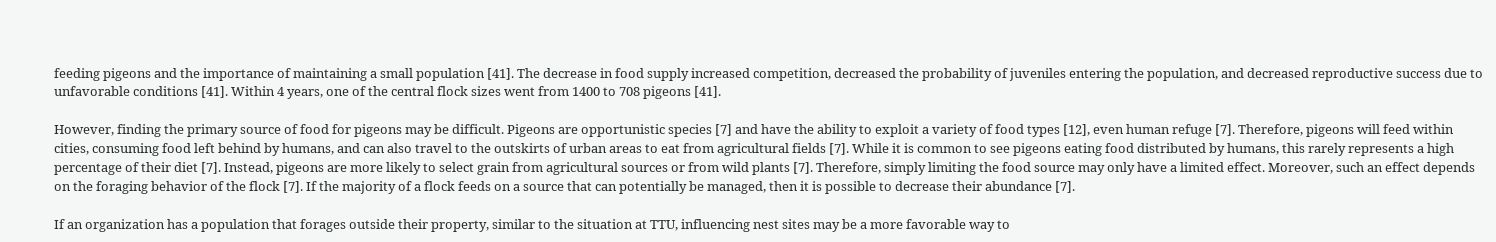feeding pigeons and the importance of maintaining a small population [41]. The decrease in food supply increased competition, decreased the probability of juveniles entering the population, and decreased reproductive success due to unfavorable conditions [41]. Within 4 years, one of the central flock sizes went from 1400 to 708 pigeons [41].

However, finding the primary source of food for pigeons may be difficult. Pigeons are opportunistic species [7] and have the ability to exploit a variety of food types [12], even human refuge [7]. Therefore, pigeons will feed within cities, consuming food left behind by humans, and can also travel to the outskirts of urban areas to eat from agricultural fields [7]. While it is common to see pigeons eating food distributed by humans, this rarely represents a high percentage of their diet [7]. Instead, pigeons are more likely to select grain from agricultural sources or from wild plants [7]. Therefore, simply limiting the food source may only have a limited effect. Moreover, such an effect depends on the foraging behavior of the flock [7]. If the majority of a flock feeds on a source that can potentially be managed, then it is possible to decrease their abundance [7].

If an organization has a population that forages outside their property, similar to the situation at TTU, influencing nest sites may be a more favorable way to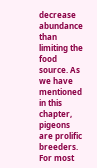decrease abundance than limiting the food source. As we have mentioned in this chapter, pigeons are prolific breeders. For most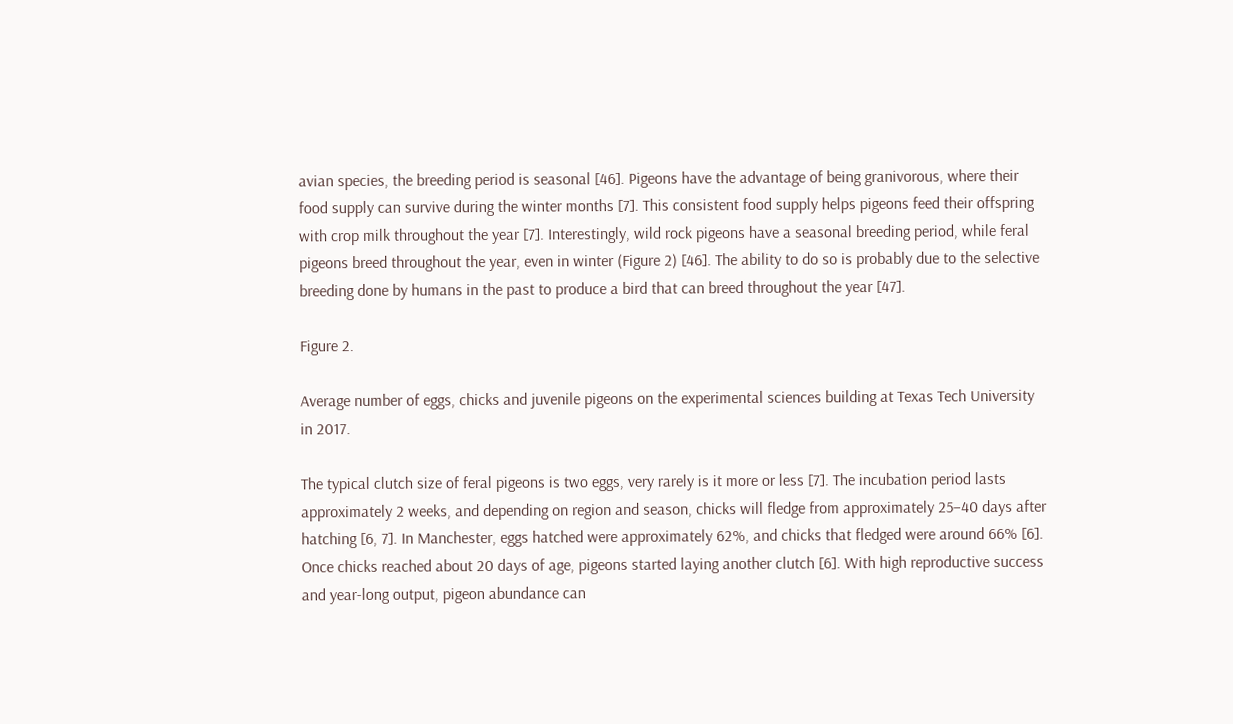avian species, the breeding period is seasonal [46]. Pigeons have the advantage of being granivorous, where their food supply can survive during the winter months [7]. This consistent food supply helps pigeons feed their offspring with crop milk throughout the year [7]. Interestingly, wild rock pigeons have a seasonal breeding period, while feral pigeons breed throughout the year, even in winter (Figure 2) [46]. The ability to do so is probably due to the selective breeding done by humans in the past to produce a bird that can breed throughout the year [47].

Figure 2.

Average number of eggs, chicks and juvenile pigeons on the experimental sciences building at Texas Tech University in 2017.

The typical clutch size of feral pigeons is two eggs, very rarely is it more or less [7]. The incubation period lasts approximately 2 weeks, and depending on region and season, chicks will fledge from approximately 25–40 days after hatching [6, 7]. In Manchester, eggs hatched were approximately 62%, and chicks that fledged were around 66% [6]. Once chicks reached about 20 days of age, pigeons started laying another clutch [6]. With high reproductive success and year-long output, pigeon abundance can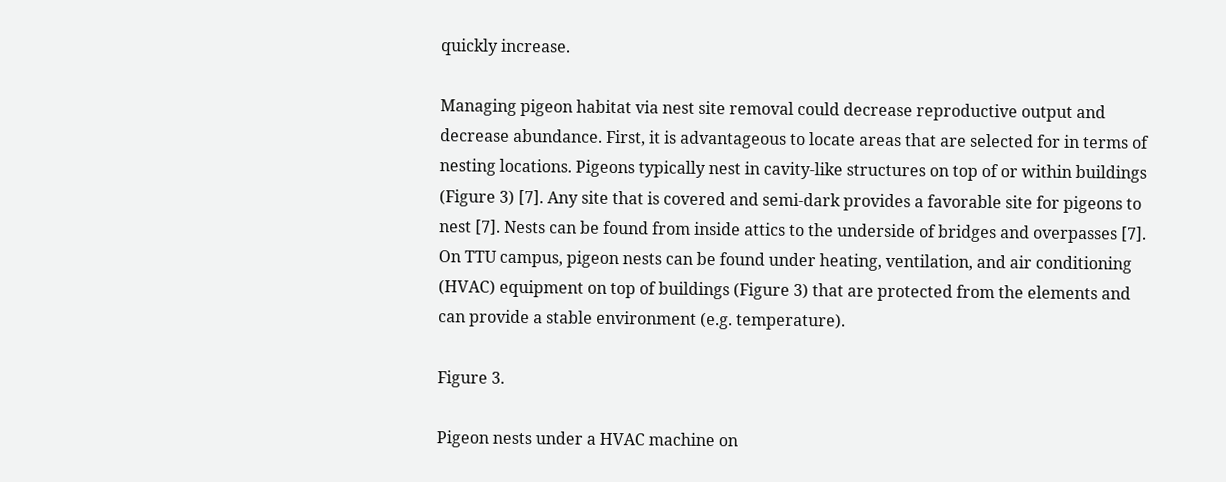quickly increase.

Managing pigeon habitat via nest site removal could decrease reproductive output and decrease abundance. First, it is advantageous to locate areas that are selected for in terms of nesting locations. Pigeons typically nest in cavity-like structures on top of or within buildings (Figure 3) [7]. Any site that is covered and semi-dark provides a favorable site for pigeons to nest [7]. Nests can be found from inside attics to the underside of bridges and overpasses [7]. On TTU campus, pigeon nests can be found under heating, ventilation, and air conditioning (HVAC) equipment on top of buildings (Figure 3) that are protected from the elements and can provide a stable environment (e.g. temperature).

Figure 3.

Pigeon nests under a HVAC machine on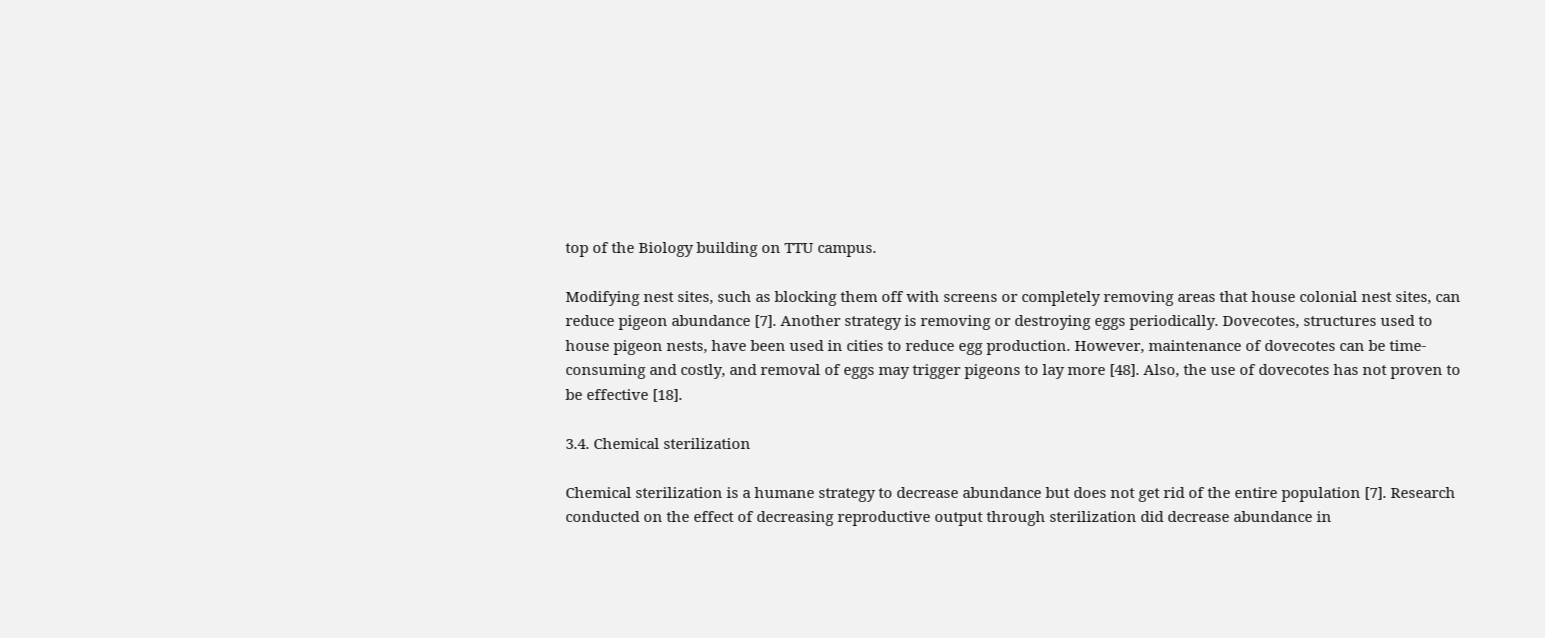top of the Biology building on TTU campus.

Modifying nest sites, such as blocking them off with screens or completely removing areas that house colonial nest sites, can reduce pigeon abundance [7]. Another strategy is removing or destroying eggs periodically. Dovecotes, structures used to house pigeon nests, have been used in cities to reduce egg production. However, maintenance of dovecotes can be time-consuming and costly, and removal of eggs may trigger pigeons to lay more [48]. Also, the use of dovecotes has not proven to be effective [18].

3.4. Chemical sterilization

Chemical sterilization is a humane strategy to decrease abundance but does not get rid of the entire population [7]. Research conducted on the effect of decreasing reproductive output through sterilization did decrease abundance in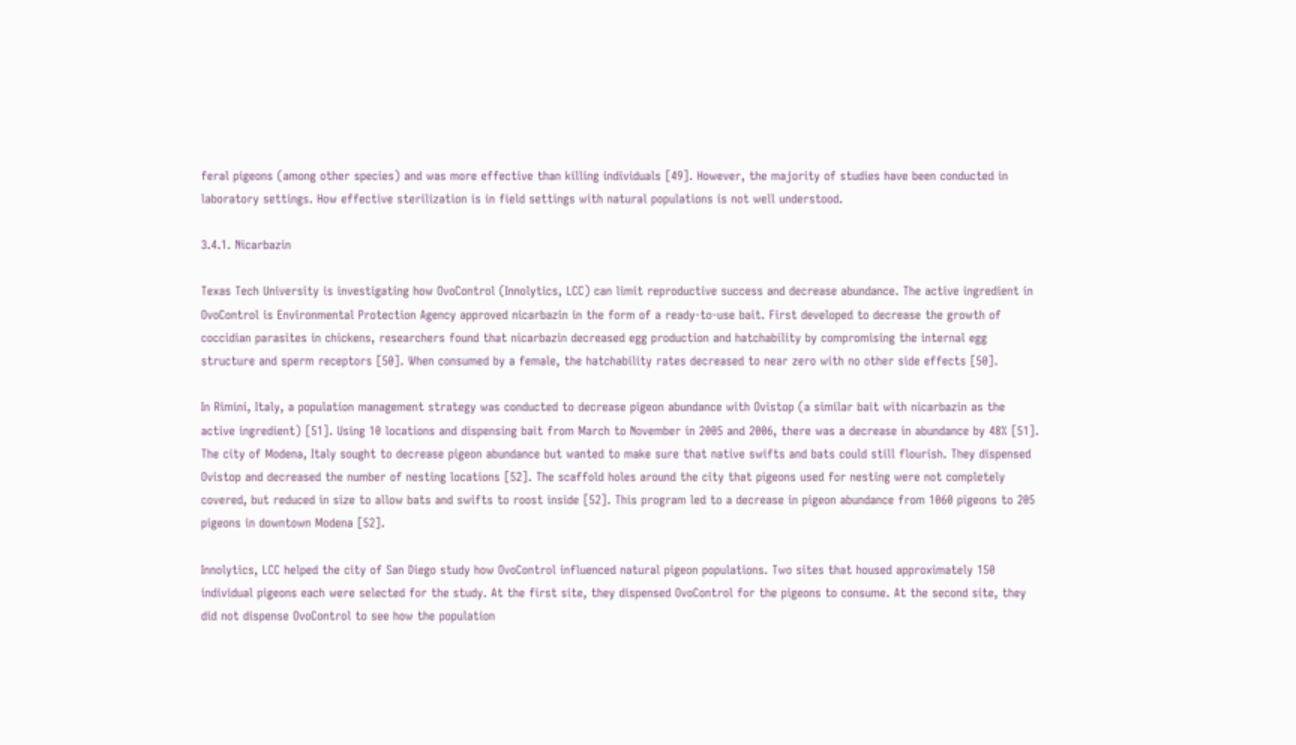feral pigeons (among other species) and was more effective than killing individuals [49]. However, the majority of studies have been conducted in laboratory settings. How effective sterilization is in field settings with natural populations is not well understood.

3.4.1. Nicarbazin

Texas Tech University is investigating how OvoControl (Innolytics, LCC) can limit reproductive success and decrease abundance. The active ingredient in OvoControl is Environmental Protection Agency approved nicarbazin in the form of a ready-to-use bait. First developed to decrease the growth of coccidian parasites in chickens, researchers found that nicarbazin decreased egg production and hatchability by compromising the internal egg structure and sperm receptors [50]. When consumed by a female, the hatchability rates decreased to near zero with no other side effects [50].

In Rimini, Italy, a population management strategy was conducted to decrease pigeon abundance with Ovistop (a similar bait with nicarbazin as the active ingredient) [51]. Using 10 locations and dispensing bait from March to November in 2005 and 2006, there was a decrease in abundance by 48% [51]. The city of Modena, Italy sought to decrease pigeon abundance but wanted to make sure that native swifts and bats could still flourish. They dispensed Ovistop and decreased the number of nesting locations [52]. The scaffold holes around the city that pigeons used for nesting were not completely covered, but reduced in size to allow bats and swifts to roost inside [52]. This program led to a decrease in pigeon abundance from 1060 pigeons to 205 pigeons in downtown Modena [52].

Innolytics, LCC helped the city of San Diego study how OvoControl influenced natural pigeon populations. Two sites that housed approximately 150 individual pigeons each were selected for the study. At the first site, they dispensed OvoControl for the pigeons to consume. At the second site, they did not dispense OvoControl to see how the population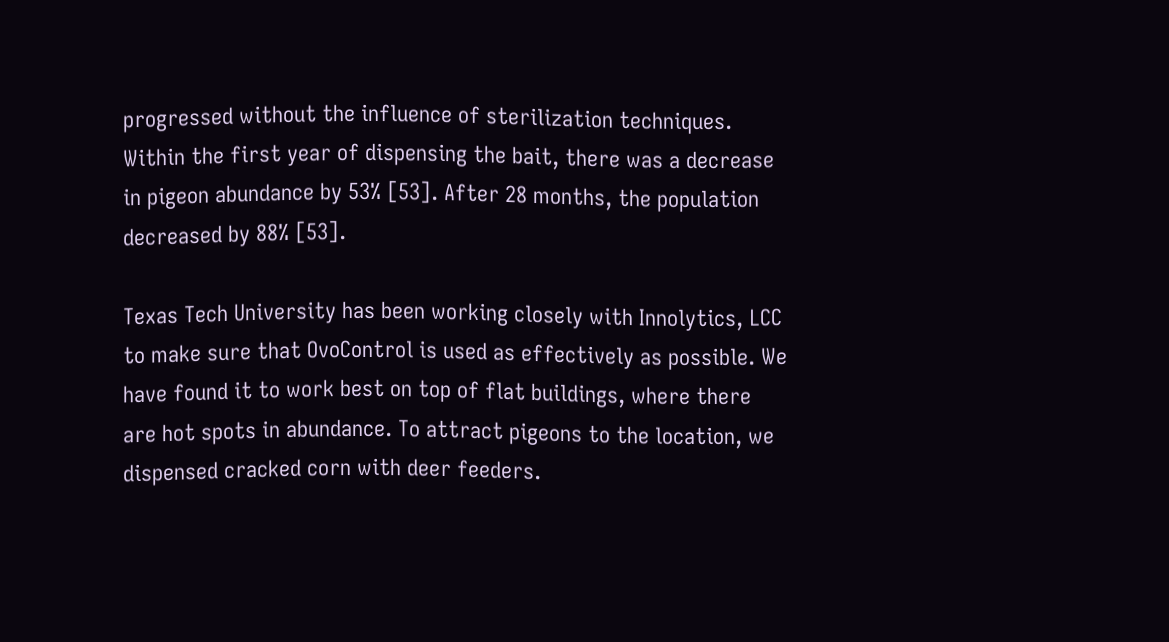progressed without the influence of sterilization techniques. Within the first year of dispensing the bait, there was a decrease in pigeon abundance by 53% [53]. After 28 months, the population decreased by 88% [53].

Texas Tech University has been working closely with Innolytics, LCC to make sure that OvoControl is used as effectively as possible. We have found it to work best on top of flat buildings, where there are hot spots in abundance. To attract pigeons to the location, we dispensed cracked corn with deer feeders.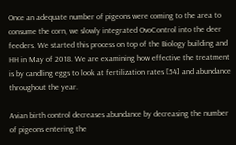Once an adequate number of pigeons were coming to the area to consume the corn, we slowly integrated OvoControl into the deer feeders. We started this process on top of the Biology building and HH in May of 2018. We are examining how effective the treatment is by candling eggs to look at fertilization rates [54] and abundance throughout the year.

Avian birth control decreases abundance by decreasing the number of pigeons entering the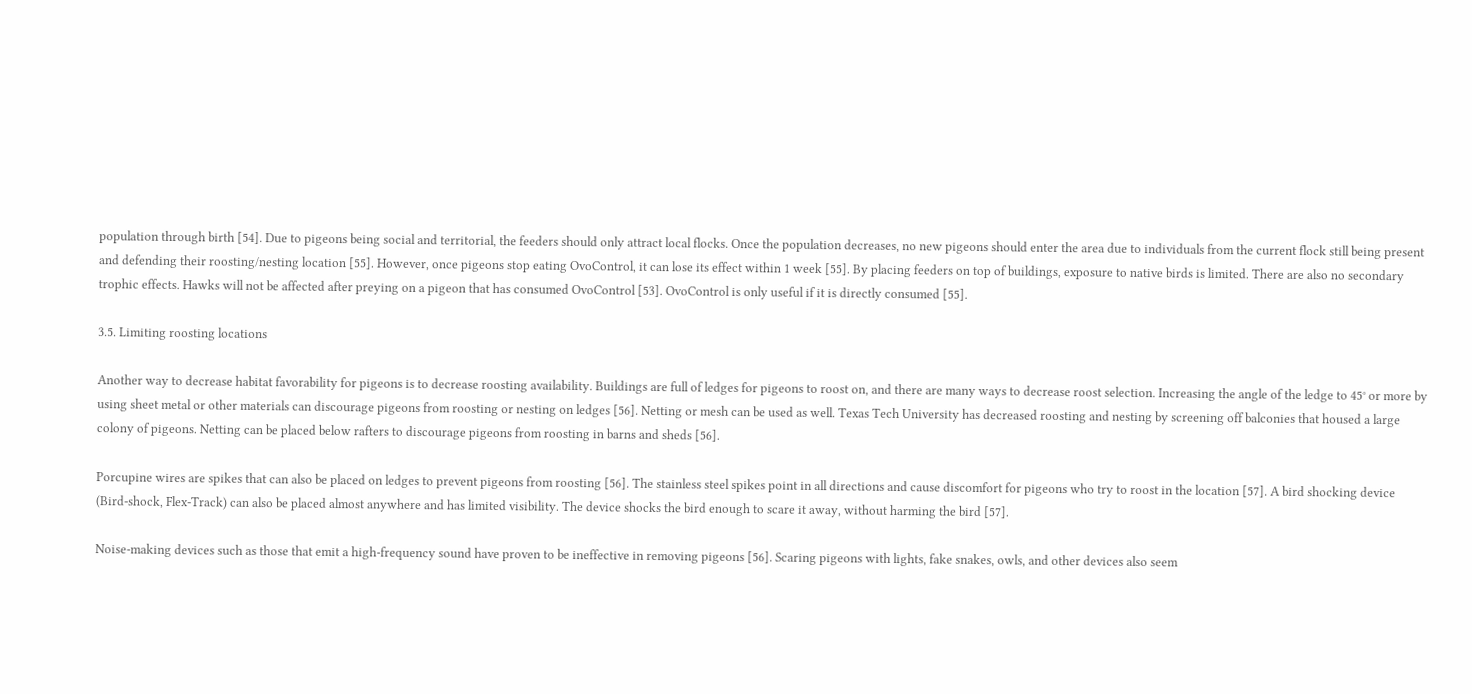population through birth [54]. Due to pigeons being social and territorial, the feeders should only attract local flocks. Once the population decreases, no new pigeons should enter the area due to individuals from the current flock still being present and defending their roosting/nesting location [55]. However, once pigeons stop eating OvoControl, it can lose its effect within 1 week [55]. By placing feeders on top of buildings, exposure to native birds is limited. There are also no secondary trophic effects. Hawks will not be affected after preying on a pigeon that has consumed OvoControl [53]. OvoControl is only useful if it is directly consumed [55].

3.5. Limiting roosting locations

Another way to decrease habitat favorability for pigeons is to decrease roosting availability. Buildings are full of ledges for pigeons to roost on, and there are many ways to decrease roost selection. Increasing the angle of the ledge to 45° or more by using sheet metal or other materials can discourage pigeons from roosting or nesting on ledges [56]. Netting or mesh can be used as well. Texas Tech University has decreased roosting and nesting by screening off balconies that housed a large colony of pigeons. Netting can be placed below rafters to discourage pigeons from roosting in barns and sheds [56].

Porcupine wires are spikes that can also be placed on ledges to prevent pigeons from roosting [56]. The stainless steel spikes point in all directions and cause discomfort for pigeons who try to roost in the location [57]. A bird shocking device (Bird-shock, Flex-Track) can also be placed almost anywhere and has limited visibility. The device shocks the bird enough to scare it away, without harming the bird [57].

Noise-making devices such as those that emit a high-frequency sound have proven to be ineffective in removing pigeons [56]. Scaring pigeons with lights, fake snakes, owls, and other devices also seem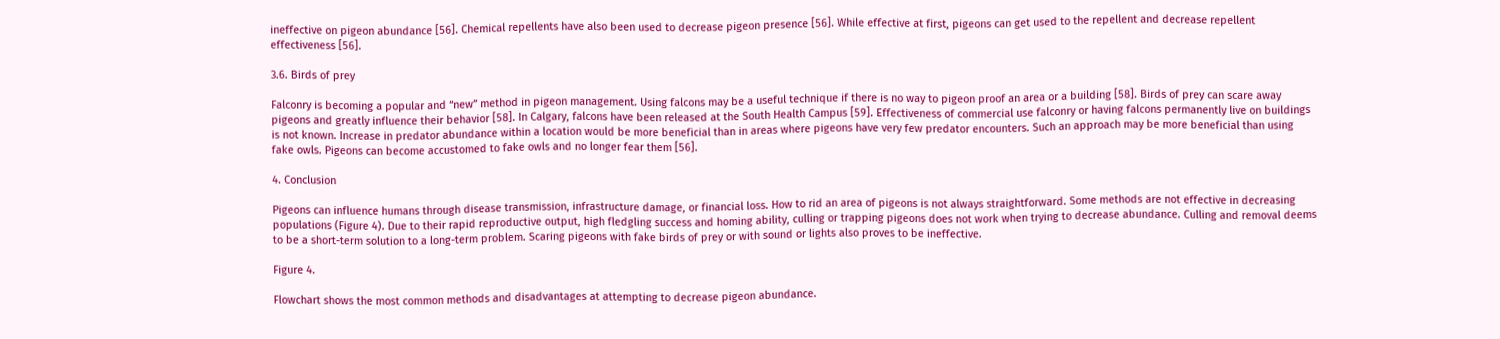ineffective on pigeon abundance [56]. Chemical repellents have also been used to decrease pigeon presence [56]. While effective at first, pigeons can get used to the repellent and decrease repellent effectiveness [56].

3.6. Birds of prey

Falconry is becoming a popular and “new” method in pigeon management. Using falcons may be a useful technique if there is no way to pigeon proof an area or a building [58]. Birds of prey can scare away pigeons and greatly influence their behavior [58]. In Calgary, falcons have been released at the South Health Campus [59]. Effectiveness of commercial use falconry or having falcons permanently live on buildings is not known. Increase in predator abundance within a location would be more beneficial than in areas where pigeons have very few predator encounters. Such an approach may be more beneficial than using fake owls. Pigeons can become accustomed to fake owls and no longer fear them [56].

4. Conclusion

Pigeons can influence humans through disease transmission, infrastructure damage, or financial loss. How to rid an area of pigeons is not always straightforward. Some methods are not effective in decreasing populations (Figure 4). Due to their rapid reproductive output, high fledgling success and homing ability, culling or trapping pigeons does not work when trying to decrease abundance. Culling and removal deems to be a short-term solution to a long-term problem. Scaring pigeons with fake birds of prey or with sound or lights also proves to be ineffective.

Figure 4.

Flowchart shows the most common methods and disadvantages at attempting to decrease pigeon abundance.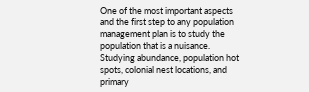One of the most important aspects and the first step to any population management plan is to study the population that is a nuisance. Studying abundance, population hot spots, colonial nest locations, and primary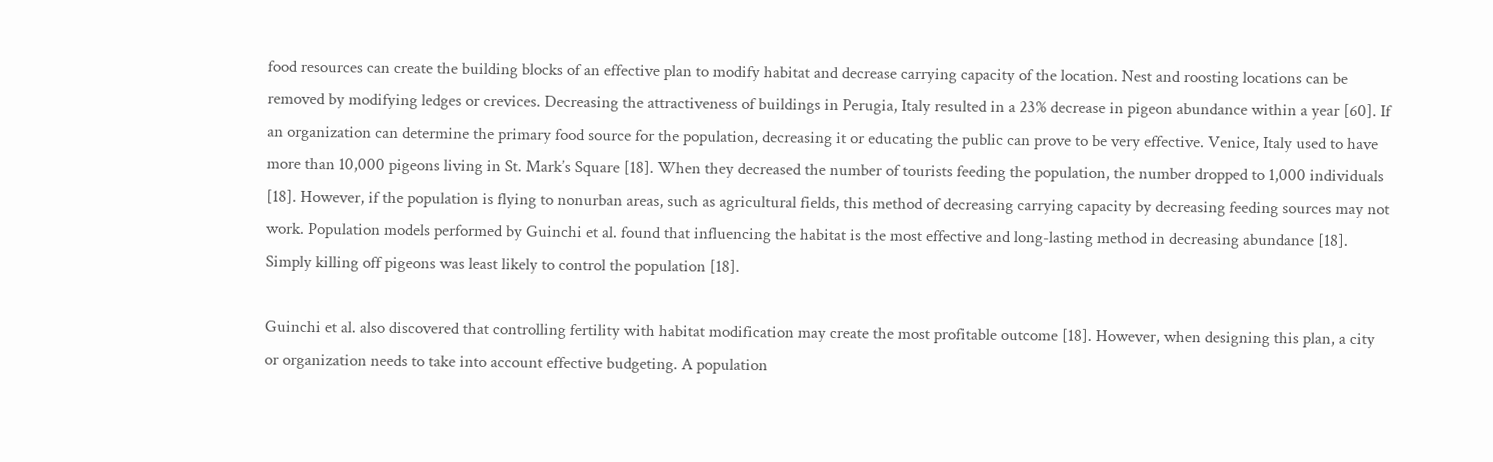food resources can create the building blocks of an effective plan to modify habitat and decrease carrying capacity of the location. Nest and roosting locations can be removed by modifying ledges or crevices. Decreasing the attractiveness of buildings in Perugia, Italy resulted in a 23% decrease in pigeon abundance within a year [60]. If an organization can determine the primary food source for the population, decreasing it or educating the public can prove to be very effective. Venice, Italy used to have more than 10,000 pigeons living in St. Mark’s Square [18]. When they decreased the number of tourists feeding the population, the number dropped to 1,000 individuals [18]. However, if the population is flying to nonurban areas, such as agricultural fields, this method of decreasing carrying capacity by decreasing feeding sources may not work. Population models performed by Guinchi et al. found that influencing the habitat is the most effective and long-lasting method in decreasing abundance [18]. Simply killing off pigeons was least likely to control the population [18].

Guinchi et al. also discovered that controlling fertility with habitat modification may create the most profitable outcome [18]. However, when designing this plan, a city or organization needs to take into account effective budgeting. A population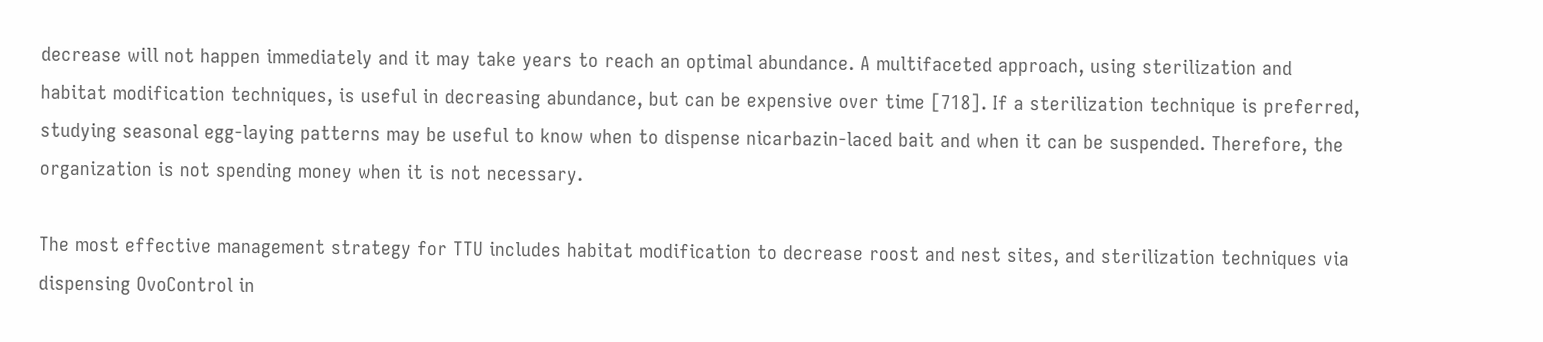decrease will not happen immediately and it may take years to reach an optimal abundance. A multifaceted approach, using sterilization and habitat modification techniques, is useful in decreasing abundance, but can be expensive over time [718]. If a sterilization technique is preferred, studying seasonal egg-laying patterns may be useful to know when to dispense nicarbazin-laced bait and when it can be suspended. Therefore, the organization is not spending money when it is not necessary.

The most effective management strategy for TTU includes habitat modification to decrease roost and nest sites, and sterilization techniques via dispensing OvoControl in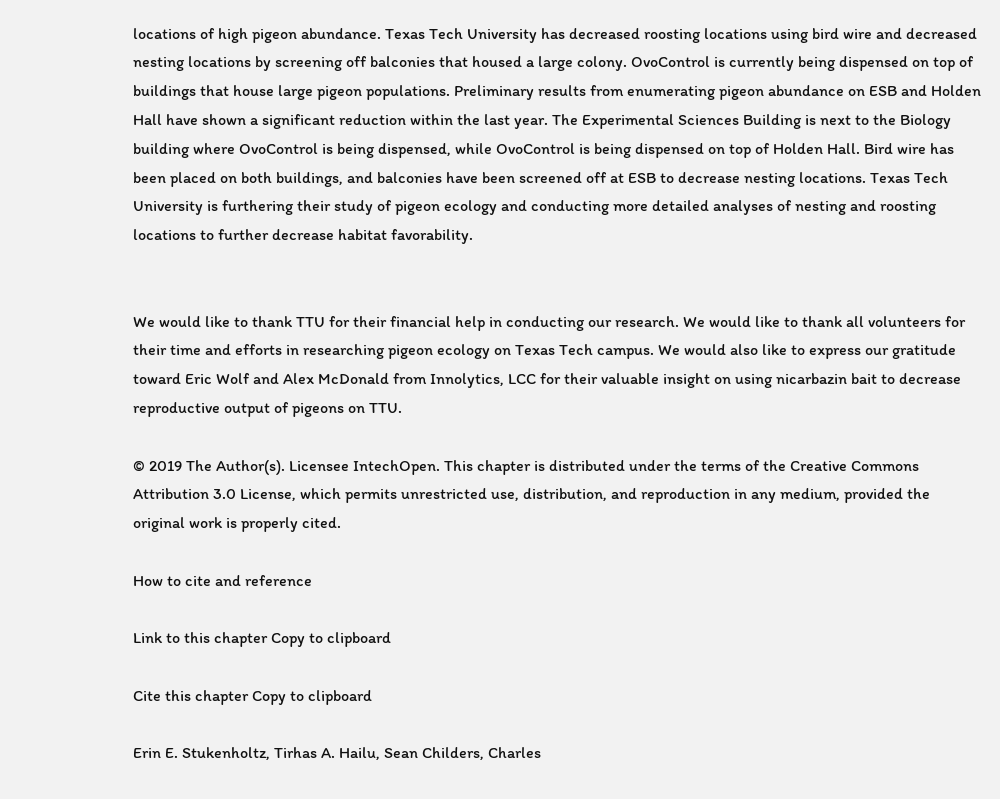locations of high pigeon abundance. Texas Tech University has decreased roosting locations using bird wire and decreased nesting locations by screening off balconies that housed a large colony. OvoControl is currently being dispensed on top of buildings that house large pigeon populations. Preliminary results from enumerating pigeon abundance on ESB and Holden Hall have shown a significant reduction within the last year. The Experimental Sciences Building is next to the Biology building where OvoControl is being dispensed, while OvoControl is being dispensed on top of Holden Hall. Bird wire has been placed on both buildings, and balconies have been screened off at ESB to decrease nesting locations. Texas Tech University is furthering their study of pigeon ecology and conducting more detailed analyses of nesting and roosting locations to further decrease habitat favorability.


We would like to thank TTU for their financial help in conducting our research. We would like to thank all volunteers for their time and efforts in researching pigeon ecology on Texas Tech campus. We would also like to express our gratitude toward Eric Wolf and Alex McDonald from Innolytics, LCC for their valuable insight on using nicarbazin bait to decrease reproductive output of pigeons on TTU.

© 2019 The Author(s). Licensee IntechOpen. This chapter is distributed under the terms of the Creative Commons Attribution 3.0 License, which permits unrestricted use, distribution, and reproduction in any medium, provided the original work is properly cited.

How to cite and reference

Link to this chapter Copy to clipboard

Cite this chapter Copy to clipboard

Erin E. Stukenholtz, Tirhas A. Hailu, Sean Childers, Charles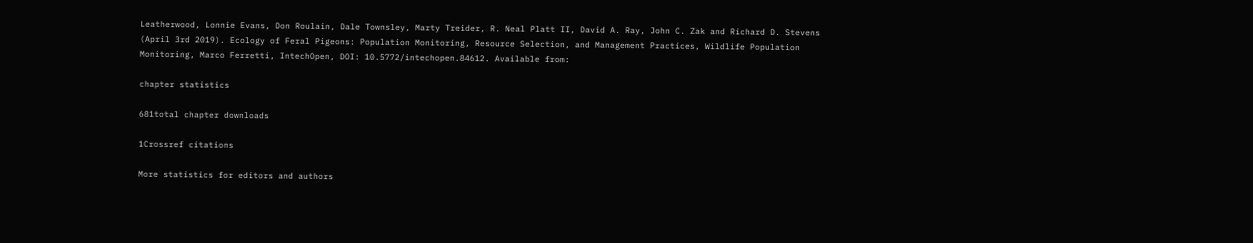Leatherwood, Lonnie Evans, Don Roulain, Dale Townsley, Marty Treider, R. Neal Platt II, David A. Ray, John C. Zak and Richard D. Stevens (April 3rd 2019). Ecology of Feral Pigeons: Population Monitoring, Resource Selection, and Management Practices, Wildlife Population Monitoring, Marco Ferretti, IntechOpen, DOI: 10.5772/intechopen.84612. Available from:

chapter statistics

681total chapter downloads

1Crossref citations

More statistics for editors and authors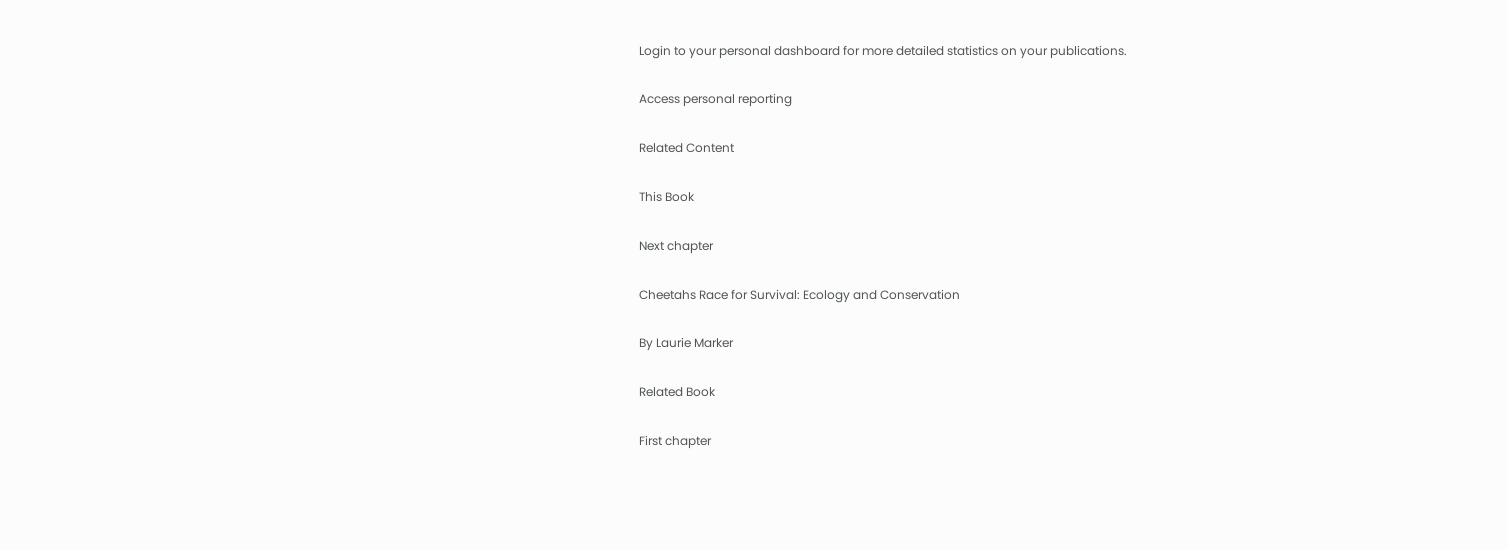Login to your personal dashboard for more detailed statistics on your publications.

Access personal reporting

Related Content

This Book

Next chapter

Cheetahs Race for Survival: Ecology and Conservation

By Laurie Marker

Related Book

First chapter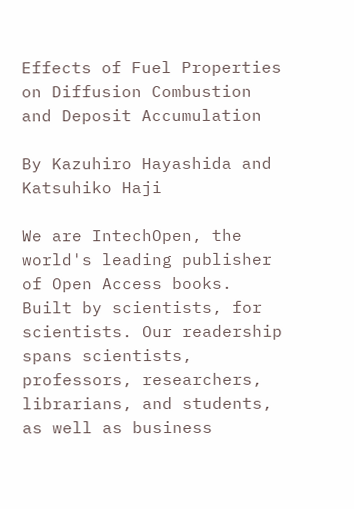Effects of Fuel Properties on Diffusion Combustion and Deposit Accumulation

By Kazuhiro Hayashida and Katsuhiko Haji

We are IntechOpen, the world's leading publisher of Open Access books. Built by scientists, for scientists. Our readership spans scientists, professors, researchers, librarians, and students, as well as business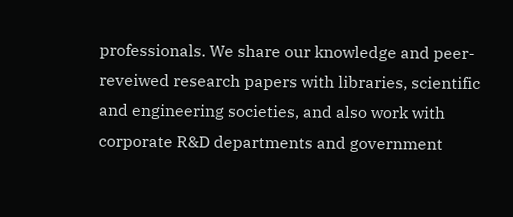professionals. We share our knowledge and peer-reveiwed research papers with libraries, scientific and engineering societies, and also work with corporate R&D departments and government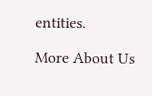entities.

More About Us